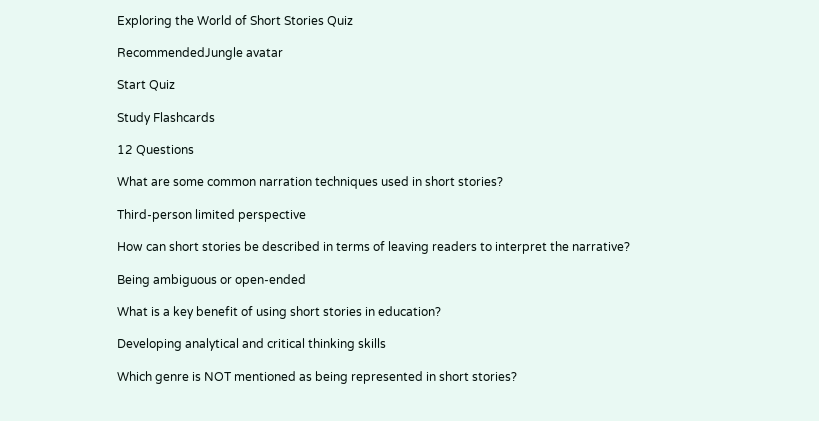Exploring the World of Short Stories Quiz

RecommendedJungle avatar

Start Quiz

Study Flashcards

12 Questions

What are some common narration techniques used in short stories?

Third-person limited perspective

How can short stories be described in terms of leaving readers to interpret the narrative?

Being ambiguous or open-ended

What is a key benefit of using short stories in education?

Developing analytical and critical thinking skills

Which genre is NOT mentioned as being represented in short stories?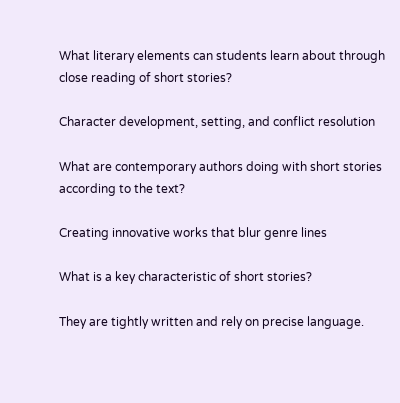What literary elements can students learn about through close reading of short stories?

Character development, setting, and conflict resolution

What are contemporary authors doing with short stories according to the text?

Creating innovative works that blur genre lines

What is a key characteristic of short stories?

They are tightly written and rely on precise language.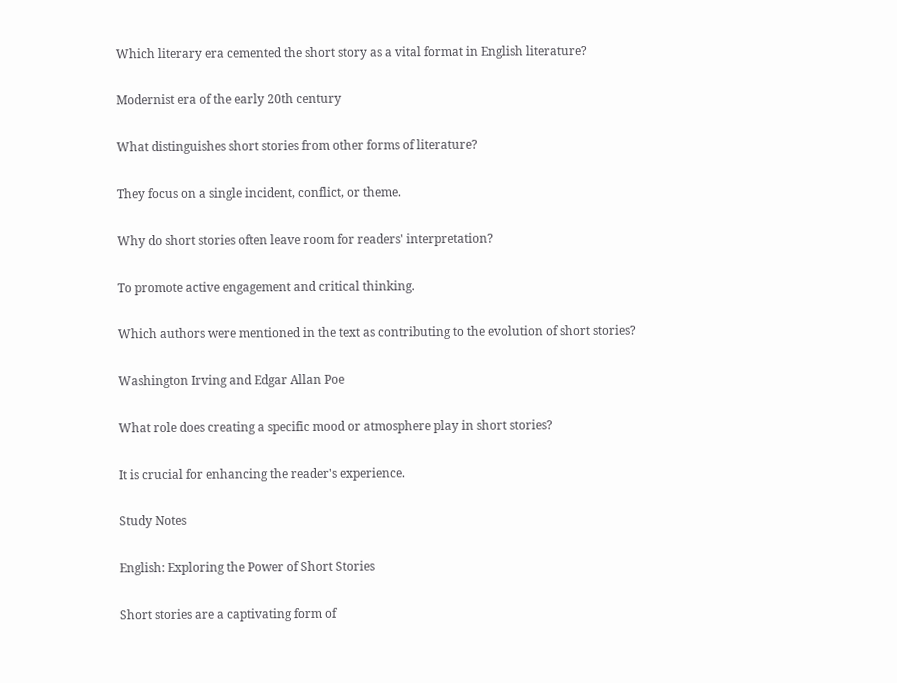Which literary era cemented the short story as a vital format in English literature?

Modernist era of the early 20th century

What distinguishes short stories from other forms of literature?

They focus on a single incident, conflict, or theme.

Why do short stories often leave room for readers' interpretation?

To promote active engagement and critical thinking.

Which authors were mentioned in the text as contributing to the evolution of short stories?

Washington Irving and Edgar Allan Poe

What role does creating a specific mood or atmosphere play in short stories?

It is crucial for enhancing the reader's experience.

Study Notes

English: Exploring the Power of Short Stories

Short stories are a captivating form of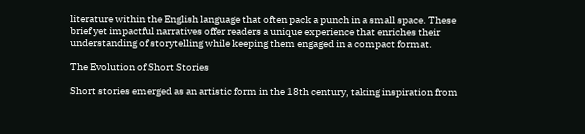literature within the English language that often pack a punch in a small space. These brief yet impactful narratives offer readers a unique experience that enriches their understanding of storytelling while keeping them engaged in a compact format.

The Evolution of Short Stories

Short stories emerged as an artistic form in the 18th century, taking inspiration from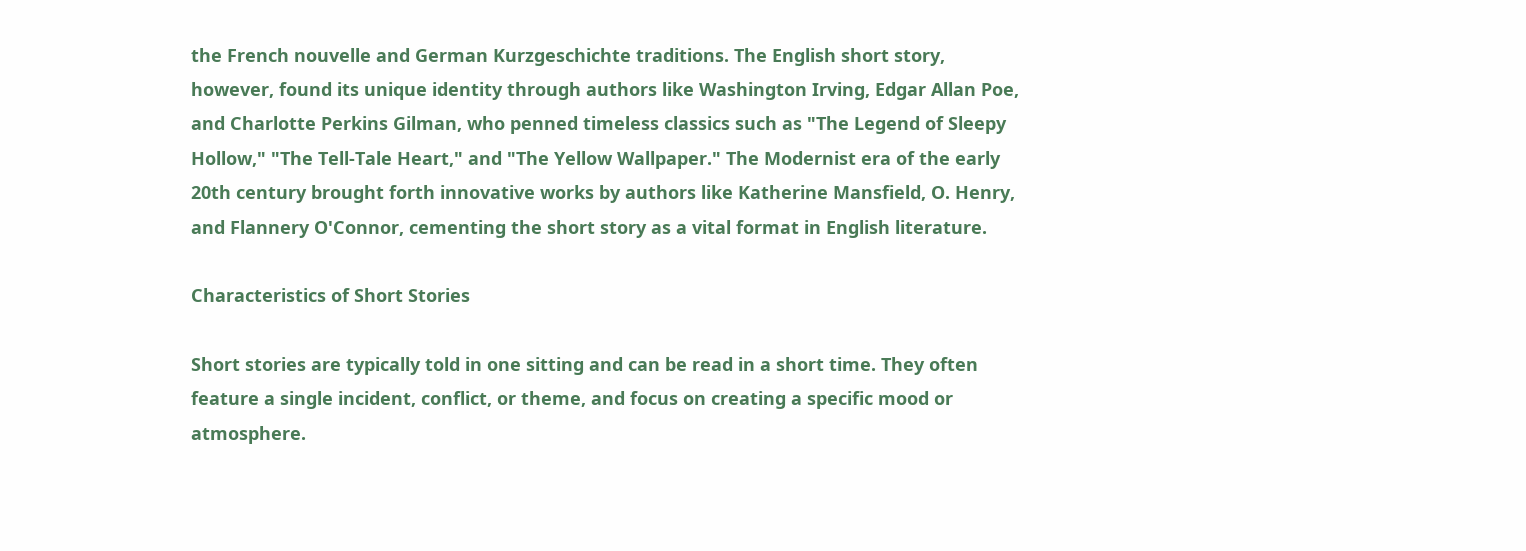the French nouvelle and German Kurzgeschichte traditions. The English short story, however, found its unique identity through authors like Washington Irving, Edgar Allan Poe, and Charlotte Perkins Gilman, who penned timeless classics such as "The Legend of Sleepy Hollow," "The Tell-Tale Heart," and "The Yellow Wallpaper." The Modernist era of the early 20th century brought forth innovative works by authors like Katherine Mansfield, O. Henry, and Flannery O'Connor, cementing the short story as a vital format in English literature.

Characteristics of Short Stories

Short stories are typically told in one sitting and can be read in a short time. They often feature a single incident, conflict, or theme, and focus on creating a specific mood or atmosphere.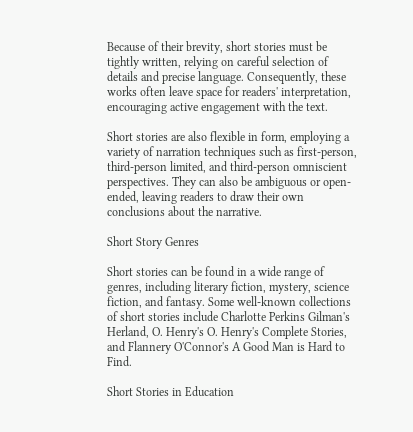Because of their brevity, short stories must be tightly written, relying on careful selection of details and precise language. Consequently, these works often leave space for readers' interpretation, encouraging active engagement with the text.

Short stories are also flexible in form, employing a variety of narration techniques such as first-person, third-person limited, and third-person omniscient perspectives. They can also be ambiguous or open-ended, leaving readers to draw their own conclusions about the narrative.

Short Story Genres

Short stories can be found in a wide range of genres, including literary fiction, mystery, science fiction, and fantasy. Some well-known collections of short stories include Charlotte Perkins Gilman's Herland, O. Henry's O. Henry's Complete Stories, and Flannery O'Connor's A Good Man is Hard to Find.

Short Stories in Education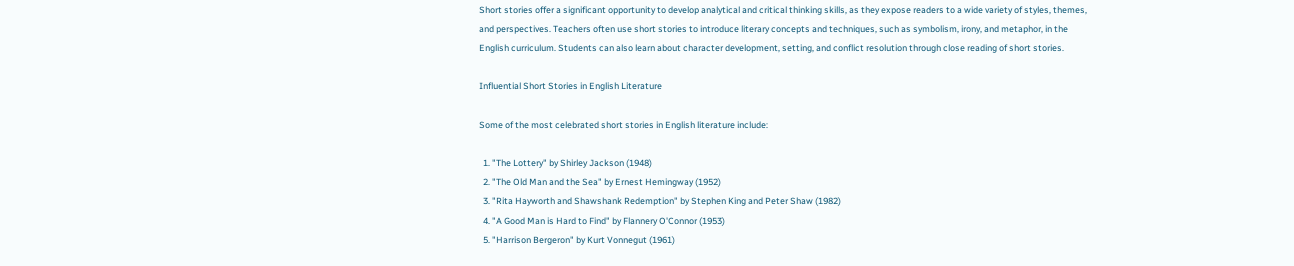Short stories offer a significant opportunity to develop analytical and critical thinking skills, as they expose readers to a wide variety of styles, themes, and perspectives. Teachers often use short stories to introduce literary concepts and techniques, such as symbolism, irony, and metaphor, in the English curriculum. Students can also learn about character development, setting, and conflict resolution through close reading of short stories.

Influential Short Stories in English Literature

Some of the most celebrated short stories in English literature include:

  1. "The Lottery" by Shirley Jackson (1948)
  2. "The Old Man and the Sea" by Ernest Hemingway (1952)
  3. "Rita Hayworth and Shawshank Redemption" by Stephen King and Peter Shaw (1982)
  4. "A Good Man is Hard to Find" by Flannery O'Connor (1953)
  5. "Harrison Bergeron" by Kurt Vonnegut (1961)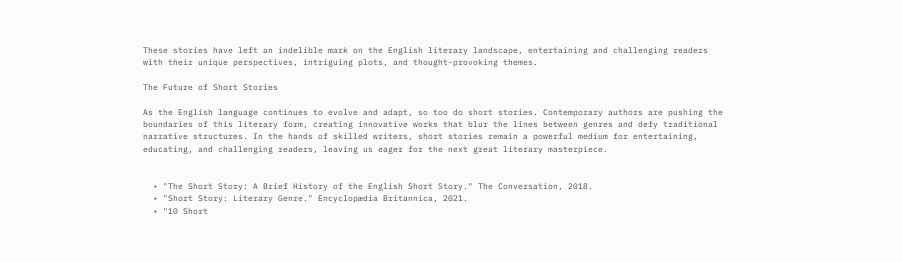These stories have left an indelible mark on the English literary landscape, entertaining and challenging readers with their unique perspectives, intriguing plots, and thought-provoking themes.

The Future of Short Stories

As the English language continues to evolve and adapt, so too do short stories. Contemporary authors are pushing the boundaries of this literary form, creating innovative works that blur the lines between genres and defy traditional narrative structures. In the hands of skilled writers, short stories remain a powerful medium for entertaining, educating, and challenging readers, leaving us eager for the next great literary masterpiece.


  • "The Short Story: A Brief History of the English Short Story." The Conversation, 2018.
  • "Short Story: Literary Genre." Encyclopædia Britannica, 2021.
  • "10 Short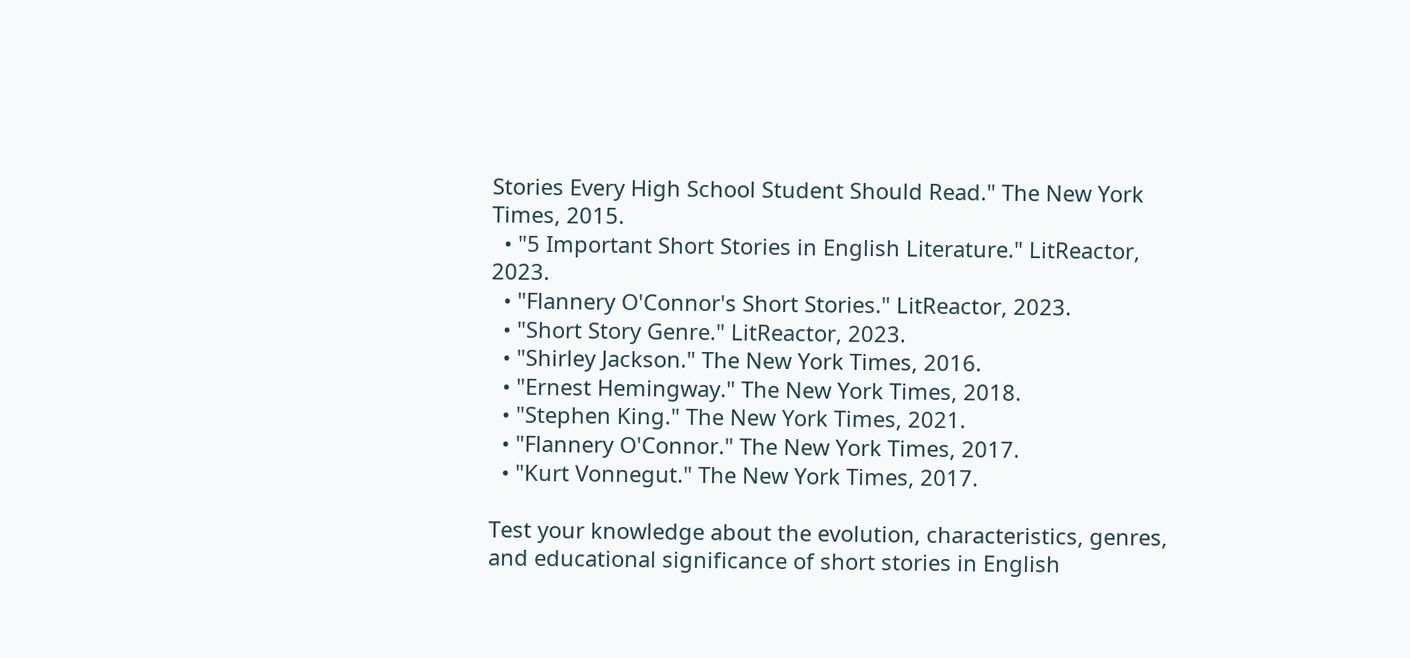Stories Every High School Student Should Read." The New York Times, 2015.
  • "5 Important Short Stories in English Literature." LitReactor, 2023.
  • "Flannery O'Connor's Short Stories." LitReactor, 2023.
  • "Short Story Genre." LitReactor, 2023.
  • "Shirley Jackson." The New York Times, 2016.
  • "Ernest Hemingway." The New York Times, 2018.
  • "Stephen King." The New York Times, 2021.
  • "Flannery O'Connor." The New York Times, 2017.
  • "Kurt Vonnegut." The New York Times, 2017.

Test your knowledge about the evolution, characteristics, genres, and educational significance of short stories in English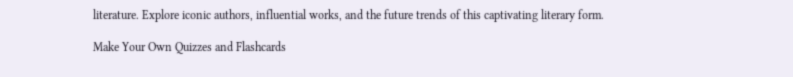literature. Explore iconic authors, influential works, and the future trends of this captivating literary form.

Make Your Own Quizzes and Flashcards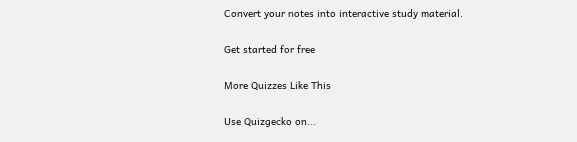Convert your notes into interactive study material.

Get started for free

More Quizzes Like This

Use Quizgecko on...